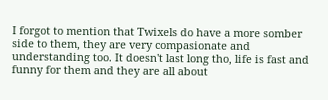I forgot to mention that Twixels do have a more somber side to them, they are very compasionate and understanding too. It doesn't last long tho, life is fast and funny for them and they are all about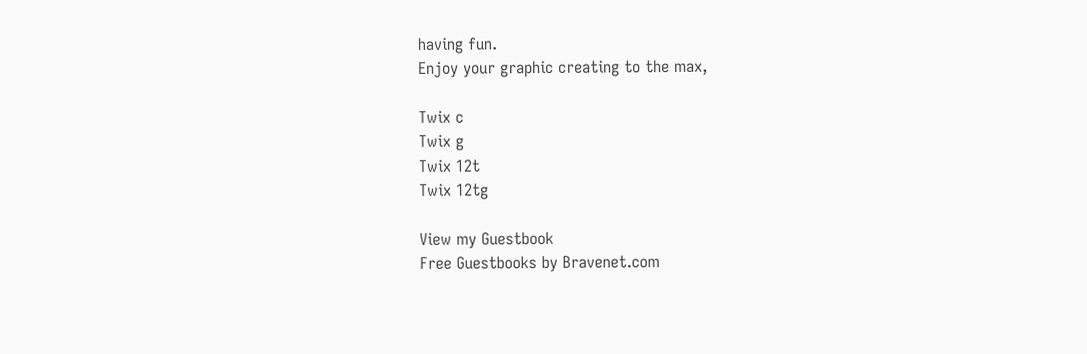having fun.
Enjoy your graphic creating to the max,

Twix c
Twix g
Twix 12t
Twix 12tg

View my Guestbook
Free Guestbooks by Bravenet.com